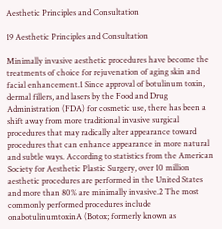Aesthetic Principles and Consultation

19 Aesthetic Principles and Consultation

Minimally invasive aesthetic procedures have become the treatments of choice for rejuvenation of aging skin and facial enhancement.1 Since approval of botulinum toxin, dermal fillers, and lasers by the Food and Drug Administration (FDA) for cosmetic use, there has been a shift away from more traditional invasive surgical procedures that may radically alter appearance toward procedures that can enhance appearance in more natural and subtle ways. According to statistics from the American Society for Aesthetic Plastic Surgery, over 10 million aesthetic procedures are performed in the United States and more than 80% are minimally invasive.2 The most commonly performed procedures include onabotulinumtoxinA (Botox; formerly known as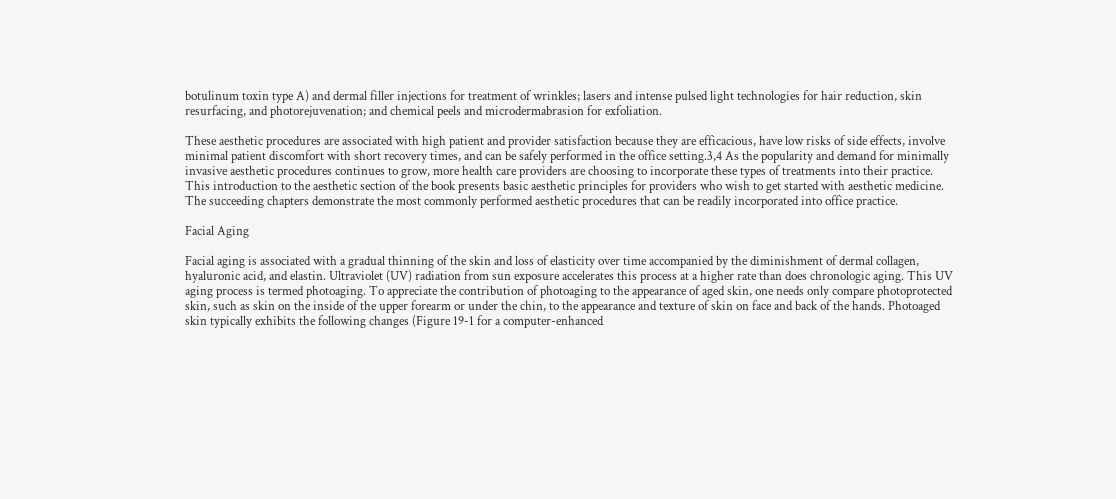botulinum toxin type A) and dermal filler injections for treatment of wrinkles; lasers and intense pulsed light technologies for hair reduction, skin resurfacing, and photorejuvenation; and chemical peels and microdermabrasion for exfoliation.

These aesthetic procedures are associated with high patient and provider satisfaction because they are efficacious, have low risks of side effects, involve minimal patient discomfort with short recovery times, and can be safely performed in the office setting.3,4 As the popularity and demand for minimally invasive aesthetic procedures continues to grow, more health care providers are choosing to incorporate these types of treatments into their practice. This introduction to the aesthetic section of the book presents basic aesthetic principles for providers who wish to get started with aesthetic medicine. The succeeding chapters demonstrate the most commonly performed aesthetic procedures that can be readily incorporated into office practice.

Facial Aging

Facial aging is associated with a gradual thinning of the skin and loss of elasticity over time accompanied by the diminishment of dermal collagen, hyaluronic acid, and elastin. Ultraviolet (UV) radiation from sun exposure accelerates this process at a higher rate than does chronologic aging. This UV aging process is termed photoaging. To appreciate the contribution of photoaging to the appearance of aged skin, one needs only compare photoprotected skin, such as skin on the inside of the upper forearm or under the chin, to the appearance and texture of skin on face and back of the hands. Photoaged skin typically exhibits the following changes (Figure 19-1 for a computer-enhanced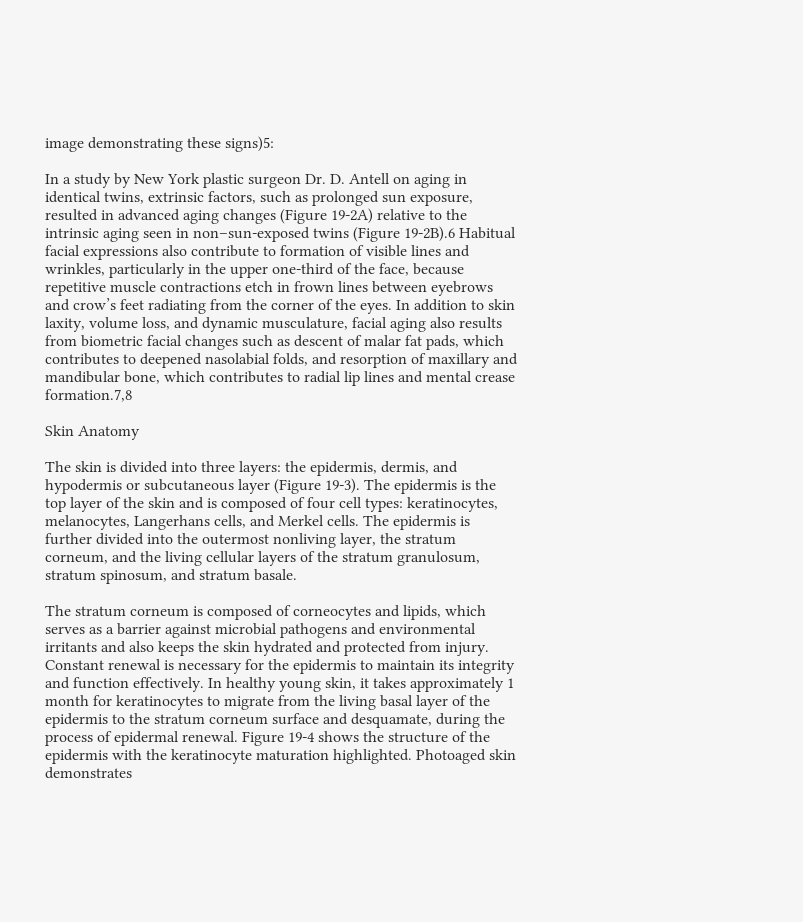image demonstrating these signs)5:

In a study by New York plastic surgeon Dr. D. Antell on aging in identical twins, extrinsic factors, such as prolonged sun exposure, resulted in advanced aging changes (Figure 19-2A) relative to the intrinsic aging seen in non–sun-exposed twins (Figure 19-2B).6 Habitual facial expressions also contribute to formation of visible lines and wrinkles, particularly in the upper one-third of the face, because repetitive muscle contractions etch in frown lines between eyebrows and crow’s feet radiating from the corner of the eyes. In addition to skin laxity, volume loss, and dynamic musculature, facial aging also results from biometric facial changes such as descent of malar fat pads, which contributes to deepened nasolabial folds, and resorption of maxillary and mandibular bone, which contributes to radial lip lines and mental crease formation.7,8

Skin Anatomy

The skin is divided into three layers: the epidermis, dermis, and hypodermis or subcutaneous layer (Figure 19-3). The epidermis is the top layer of the skin and is composed of four cell types: keratinocytes, melanocytes, Langerhans cells, and Merkel cells. The epidermis is further divided into the outermost nonliving layer, the stratum corneum, and the living cellular layers of the stratum granulosum, stratum spinosum, and stratum basale.

The stratum corneum is composed of corneocytes and lipids, which serves as a barrier against microbial pathogens and environmental irritants and also keeps the skin hydrated and protected from injury. Constant renewal is necessary for the epidermis to maintain its integrity and function effectively. In healthy young skin, it takes approximately 1 month for keratinocytes to migrate from the living basal layer of the epidermis to the stratum corneum surface and desquamate, during the process of epidermal renewal. Figure 19-4 shows the structure of the epidermis with the keratinocyte maturation highlighted. Photoaged skin demonstrates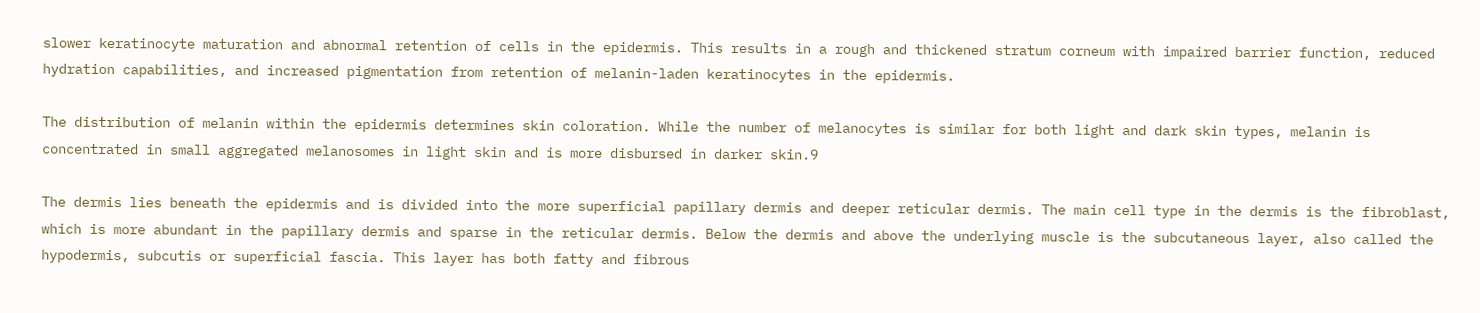slower keratinocyte maturation and abnormal retention of cells in the epidermis. This results in a rough and thickened stratum corneum with impaired barrier function, reduced hydration capabilities, and increased pigmentation from retention of melanin-laden keratinocytes in the epidermis.

The distribution of melanin within the epidermis determines skin coloration. While the number of melanocytes is similar for both light and dark skin types, melanin is concentrated in small aggregated melanosomes in light skin and is more disbursed in darker skin.9

The dermis lies beneath the epidermis and is divided into the more superficial papillary dermis and deeper reticular dermis. The main cell type in the dermis is the fibroblast, which is more abundant in the papillary dermis and sparse in the reticular dermis. Below the dermis and above the underlying muscle is the subcutaneous layer, also called the hypodermis, subcutis or superficial fascia. This layer has both fatty and fibrous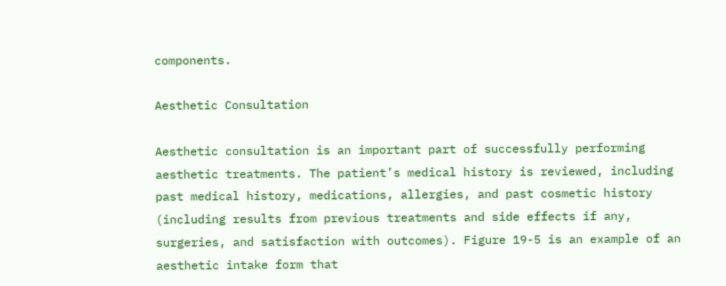components.

Aesthetic Consultation

Aesthetic consultation is an important part of successfully performing aesthetic treatments. The patient’s medical history is reviewed, including past medical history, medications, allergies, and past cosmetic history (including results from previous treatments and side effects if any, surgeries, and satisfaction with outcomes). Figure 19-5 is an example of an aesthetic intake form that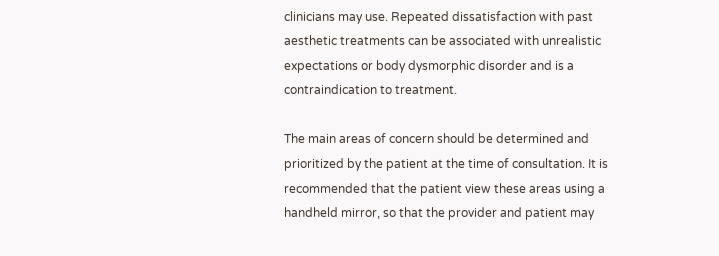clinicians may use. Repeated dissatisfaction with past aesthetic treatments can be associated with unrealistic expectations or body dysmorphic disorder and is a contraindication to treatment.

The main areas of concern should be determined and prioritized by the patient at the time of consultation. It is recommended that the patient view these areas using a handheld mirror, so that the provider and patient may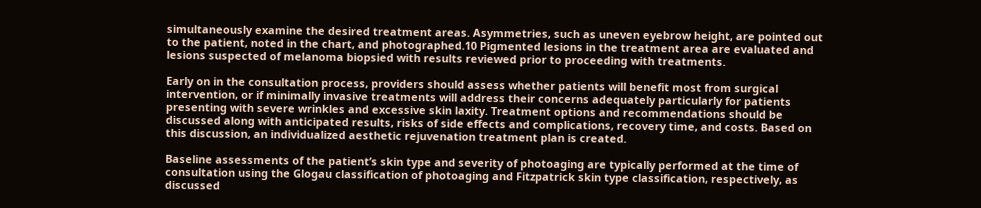simultaneously examine the desired treatment areas. Asymmetries, such as uneven eyebrow height, are pointed out to the patient, noted in the chart, and photographed.10 Pigmented lesions in the treatment area are evaluated and lesions suspected of melanoma biopsied with results reviewed prior to proceeding with treatments.

Early on in the consultation process, providers should assess whether patients will benefit most from surgical intervention, or if minimally invasive treatments will address their concerns adequately particularly for patients presenting with severe wrinkles and excessive skin laxity. Treatment options and recommendations should be discussed along with anticipated results, risks of side effects and complications, recovery time, and costs. Based on this discussion, an individualized aesthetic rejuvenation treatment plan is created.

Baseline assessments of the patient’s skin type and severity of photoaging are typically performed at the time of consultation using the Glogau classification of photoaging and Fitzpatrick skin type classification, respectively, as discussed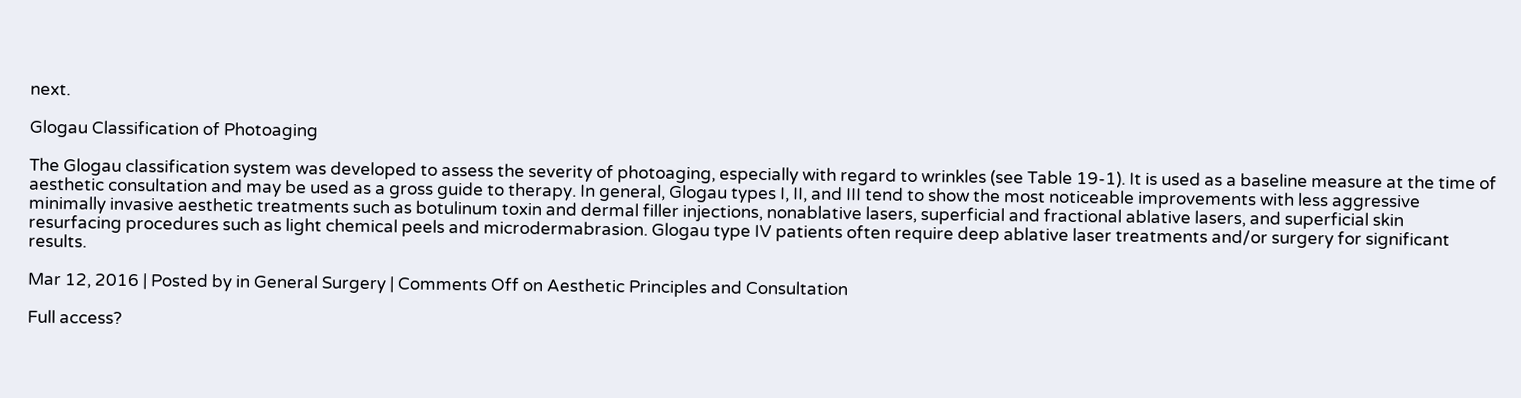next.

Glogau Classification of Photoaging

The Glogau classification system was developed to assess the severity of photoaging, especially with regard to wrinkles (see Table 19-1). It is used as a baseline measure at the time of aesthetic consultation and may be used as a gross guide to therapy. In general, Glogau types I, II, and III tend to show the most noticeable improvements with less aggressive minimally invasive aesthetic treatments such as botulinum toxin and dermal filler injections, nonablative lasers, superficial and fractional ablative lasers, and superficial skin resurfacing procedures such as light chemical peels and microdermabrasion. Glogau type IV patients often require deep ablative laser treatments and/or surgery for significant results.

Mar 12, 2016 | Posted by in General Surgery | Comments Off on Aesthetic Principles and Consultation

Full access?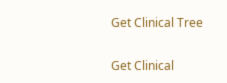Get Clinical Tree

Get Clinical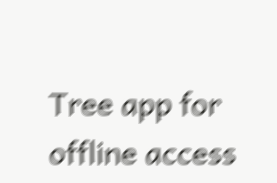Tree app for offline access